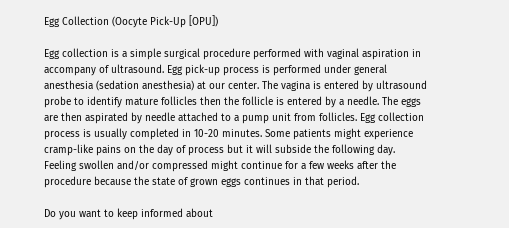Egg Collection (Oocyte Pick-Up [OPU])

Egg collection is a simple surgical procedure performed with vaginal aspiration in accompany of ultrasound. Egg pick-up process is performed under general anesthesia (sedation anesthesia) at our center. The vagina is entered by ultrasound probe to identify mature follicles then the follicle is entered by a needle. The eggs are then aspirated by needle attached to a pump unit from follicles. Egg collection process is usually completed in 10-20 minutes. Some patients might experience cramp-like pains on the day of process but it will subside the following day. Feeling swollen and/or compressed might continue for a few weeks after the procedure because the state of grown eggs continues in that period.

Do you want to keep informed about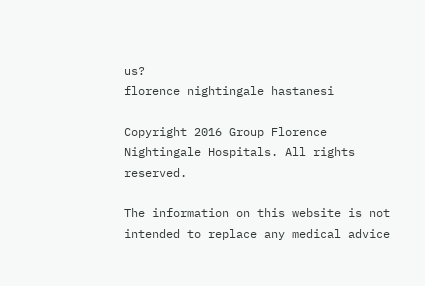us?
florence nightingale hastanesi

Copyright 2016 Group Florence Nightingale Hospitals. All rights reserved.

The information on this website is not intended to replace any medical advice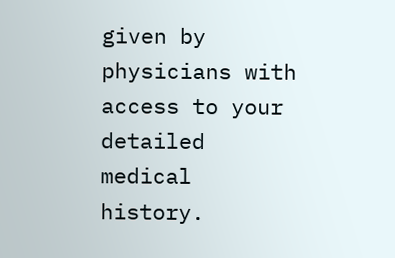given by physicians with access to your detailed medical history.